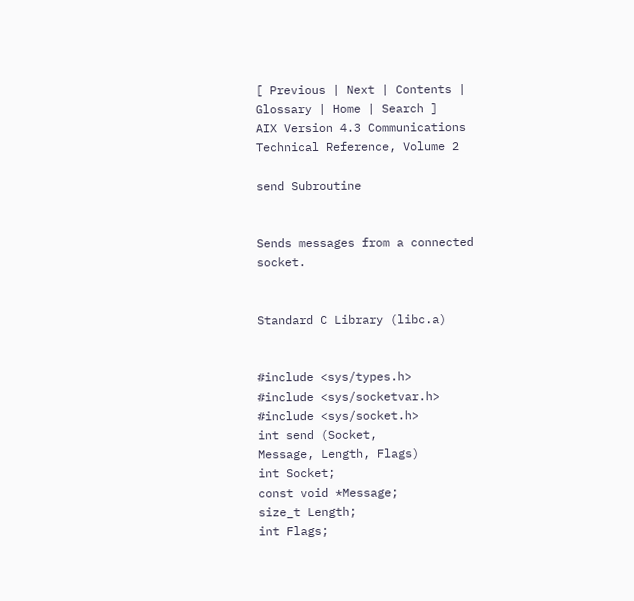[ Previous | Next | Contents | Glossary | Home | Search ]
AIX Version 4.3 Communications Technical Reference, Volume 2

send Subroutine


Sends messages from a connected socket.


Standard C Library (libc.a)


#include <sys/types.h>
#include <sys/socketvar.h>
#include <sys/socket.h>
int send (Socket,
Message, Length, Flags)
int Socket;
const void *Message;
size_t Length;
int Flags;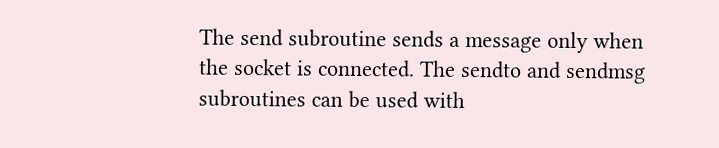The send subroutine sends a message only when the socket is connected. The sendto and sendmsg subroutines can be used with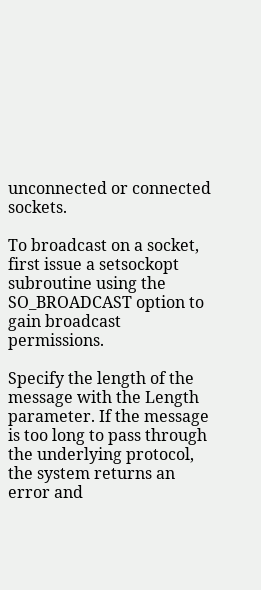unconnected or connected sockets.

To broadcast on a socket, first issue a setsockopt subroutine using the SO_BROADCAST option to gain broadcast permissions.

Specify the length of the message with the Length parameter. If the message is too long to pass through the underlying protocol, the system returns an error and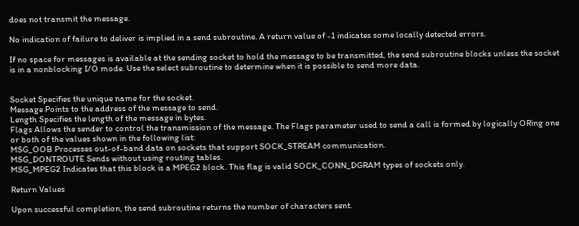does not transmit the message.

No indication of failure to deliver is implied in a send subroutine. A return value of -1 indicates some locally detected errors.

If no space for messages is available at the sending socket to hold the message to be transmitted, the send subroutine blocks unless the socket is in a nonblocking I/O mode. Use the select subroutine to determine when it is possible to send more data.


Socket Specifies the unique name for the socket.
Message Points to the address of the message to send.
Length Specifies the length of the message in bytes.
Flags Allows the sender to control the transmission of the message. The Flags parameter used to send a call is formed by logically ORing one or both of the values shown in the following list:
MSG_OOB Processes out-of-band data on sockets that support SOCK_STREAM communication.
MSG_DONTROUTE Sends without using routing tables.
MSG_MPEG2 Indicates that this block is a MPEG2 block. This flag is valid SOCK_CONN_DGRAM types of sockets only.

Return Values

Upon successful completion, the send subroutine returns the number of characters sent.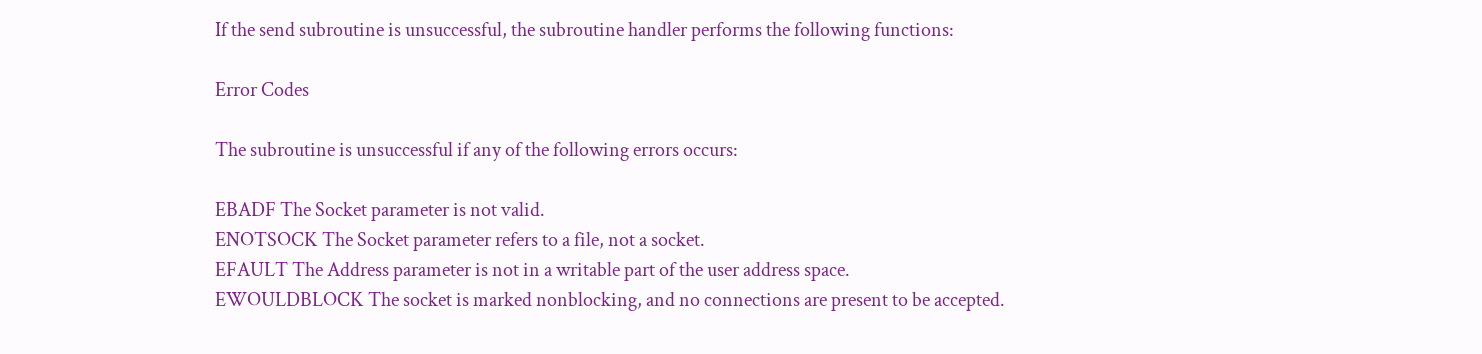If the send subroutine is unsuccessful, the subroutine handler performs the following functions:

Error Codes

The subroutine is unsuccessful if any of the following errors occurs:

EBADF The Socket parameter is not valid.
ENOTSOCK The Socket parameter refers to a file, not a socket.
EFAULT The Address parameter is not in a writable part of the user address space.
EWOULDBLOCK The socket is marked nonblocking, and no connections are present to be accepted.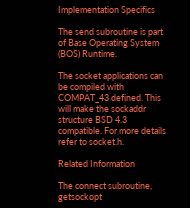Implementation Specifics

The send subroutine is part of Base Operating System (BOS) Runtime.

The socket applications can be compiled with COMPAT_43 defined. This will make the sockaddr structure BSD 4.3 compatible. For more details refer to socket.h.

Related Information

The connect subroutine, getsockopt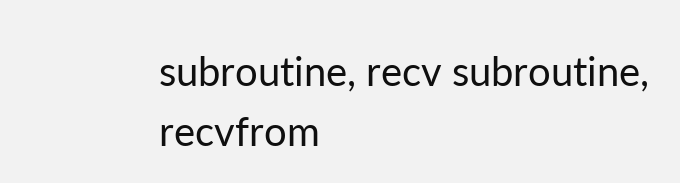subroutine, recv subroutine, recvfrom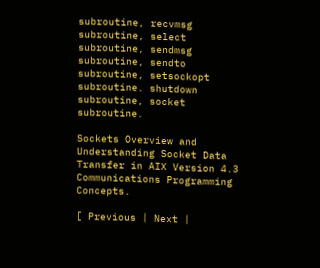subroutine, recvmsg subroutine, select subroutine, sendmsg subroutine, sendto subroutine, setsockopt subroutine. shutdown subroutine, socket subroutine.

Sockets Overview and Understanding Socket Data Transfer in AIX Version 4.3 Communications Programming Concepts.

[ Previous | Next |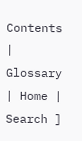Contents | Glossary | Home | Search ]